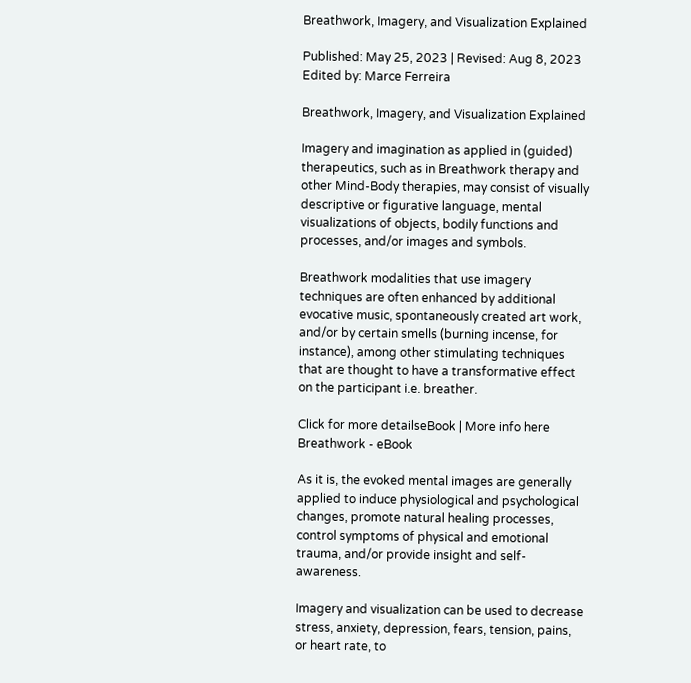Breathwork, Imagery, and Visualization Explained

Published: May 25, 2023 | Revised: Aug 8, 2023
Edited by: Marce Ferreira

Breathwork, Imagery, and Visualization Explained

Imagery and imagination as applied in (guided) therapeutics, such as in Breathwork therapy and other Mind-Body therapies, may consist of visually descriptive or figurative language, mental visualizations of objects, bodily functions and processes, and/or images and symbols.

Breathwork modalities that use imagery techniques are often enhanced by additional evocative music, spontaneously created art work, and/or by certain smells (burning incense, for instance), among other stimulating techniques that are thought to have a transformative effect on the participant i.e. breather.

Click for more detailseBook | More info here
Breathwork - eBook

As it is, the evoked mental images are generally applied to induce physiological and psychological changes, promote natural healing processes, control symptoms of physical and emotional trauma, and/or provide insight and self-awareness.

Imagery and visualization can be used to decrease stress, anxiety, depression, fears, tension, pains, or heart rate, to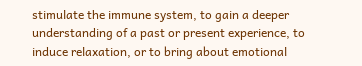stimulate the immune system, to gain a deeper understanding of a past or present experience, to induce relaxation, or to bring about emotional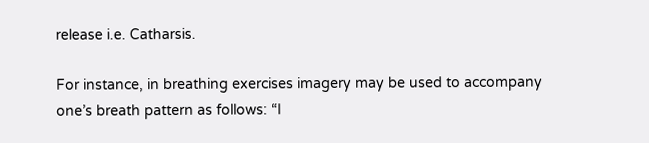release i.e. Catharsis.

For instance, in breathing exercises imagery may be used to accompany one’s breath pattern as follows: “I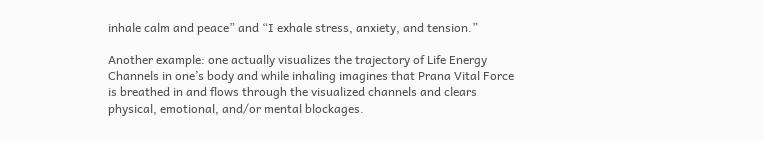inhale calm and peace” and “I exhale stress, anxiety, and tension.”

Another example: one actually visualizes the trajectory of Life Energy Channels in one’s body and while inhaling imagines that Prana Vital Force is breathed in and flows through the visualized channels and clears physical, emotional, and/or mental blockages.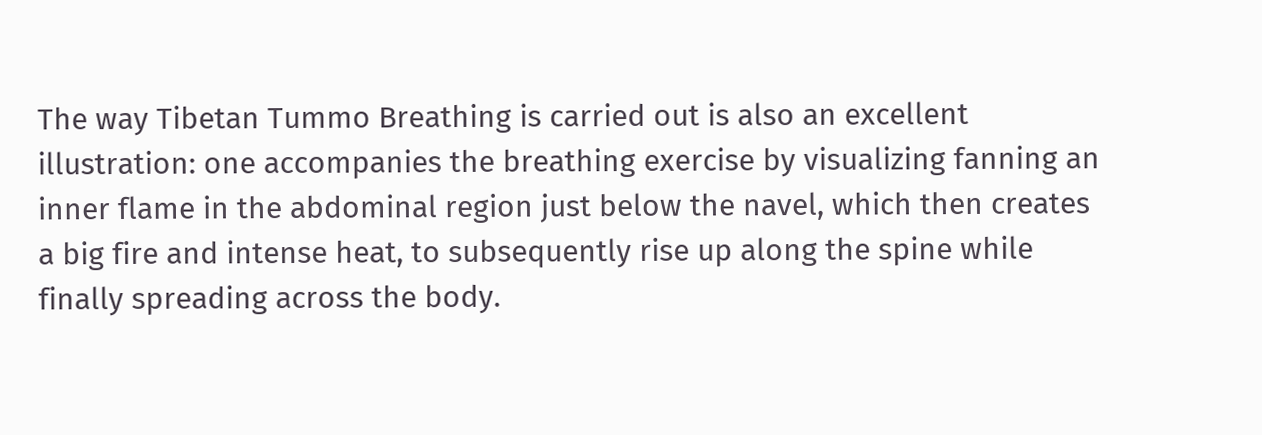The way Tibetan Tummo Breathing is carried out is also an excellent illustration: one accompanies the breathing exercise by visualizing fanning an inner flame in the abdominal region just below the navel, which then creates a big fire and intense heat, to subsequently rise up along the spine while finally spreading across the body.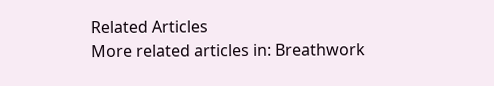Related Articles
More related articles in: Breathwork